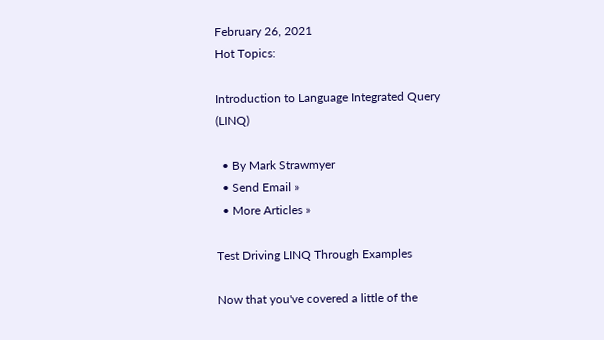February 26, 2021
Hot Topics:

Introduction to Language Integrated Query (LINQ)

  • By Mark Strawmyer
  • Send Email »
  • More Articles »

Test Driving LINQ Through Examples

Now that you've covered a little of the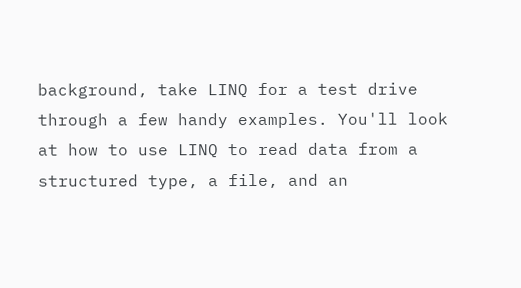background, take LINQ for a test drive through a few handy examples. You'll look at how to use LINQ to read data from a structured type, a file, and an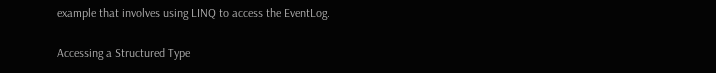example that involves using LINQ to access the EventLog.

Accessing a Structured Type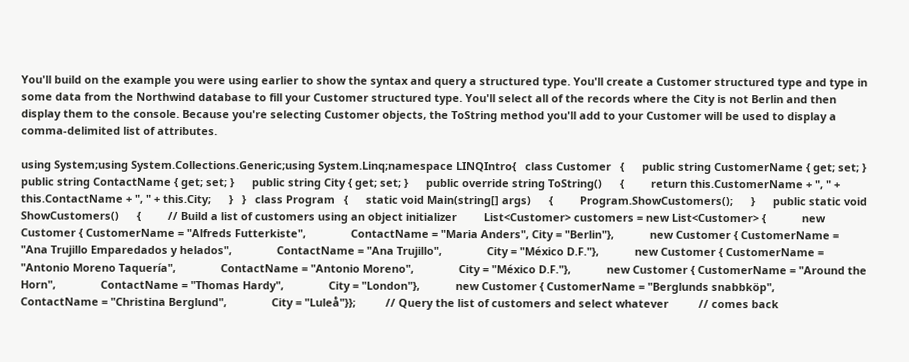You'll build on the example you were using earlier to show the syntax and query a structured type. You'll create a Customer structured type and type in some data from the Northwind database to fill your Customer structured type. You'll select all of the records where the City is not Berlin and then display them to the console. Because you're selecting Customer objects, the ToString method you'll add to your Customer will be used to display a comma-delimited list of attributes.

using System;using System.Collections.Generic;using System.Linq;namespace LINQIntro{   class Customer   {      public string CustomerName { get; set; }      public string ContactName { get; set; }      public string City { get; set; }      public override string ToString()      {         return this.CustomerName + ", " +            this.ContactName + ", " + this.City;      }   }   class Program   {      static void Main(string[] args)      {         Program.ShowCustomers();      }      public static void ShowCustomers()      {         // Build a list of customers using an object initializer         List<Customer> customers = new List<Customer> {            new Customer { CustomerName = "Alfreds Futterkiste",               ContactName = "Maria Anders", City = "Berlin"},            new Customer { CustomerName =               "Ana Trujillo Emparedados y helados",               ContactName = "Ana Trujillo",               City = "México D.F."},            new Customer { CustomerName =               "Antonio Moreno Taquería",               ContactName = "Antonio Moreno",               City = "México D.F."},            new Customer { CustomerName = "Around the Horn",               ContactName = "Thomas Hardy",               City = "London"},            new Customer { CustomerName = "Berglunds snabbköp",               ContactName = "Christina Berglund",               City = "Luleå"}};          // Query the list of customers and select whatever          // comes back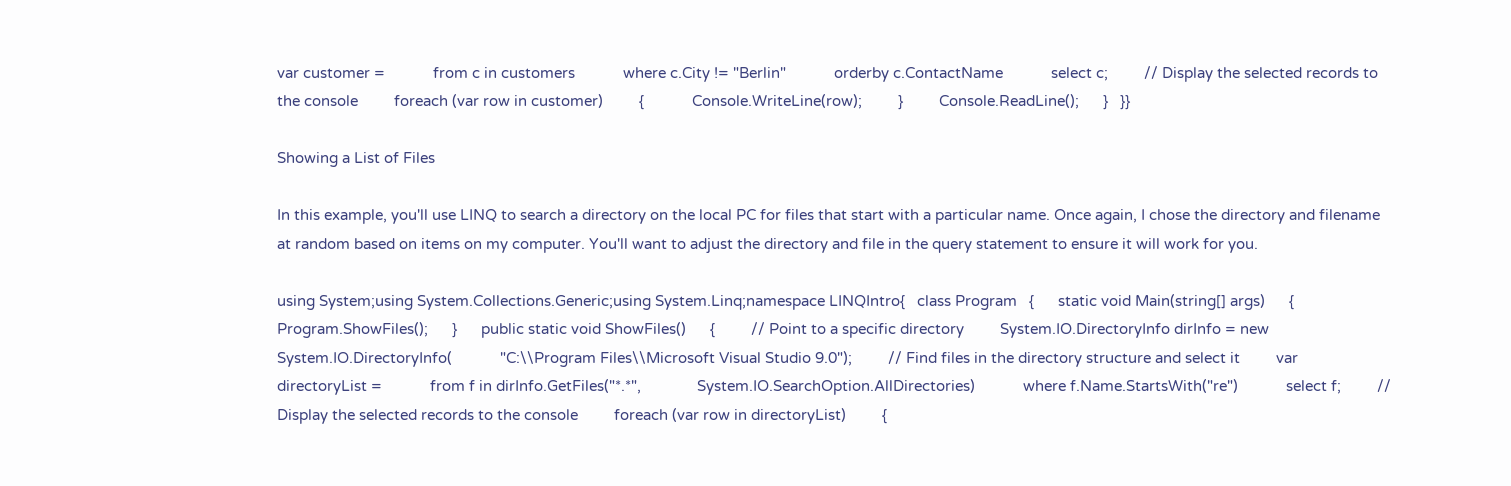var customer =            from c in customers            where c.City != "Berlin"            orderby c.ContactName            select c;         // Display the selected records to the console         foreach (var row in customer)         {            Console.WriteLine(row);         }         Console.ReadLine();      }   }}

Showing a List of Files

In this example, you'll use LINQ to search a directory on the local PC for files that start with a particular name. Once again, I chose the directory and filename at random based on items on my computer. You'll want to adjust the directory and file in the query statement to ensure it will work for you.

using System;using System.Collections.Generic;using System.Linq;namespace LINQIntro{   class Program   {      static void Main(string[] args)      {         Program.ShowFiles();      }      public static void ShowFiles()      {         // Point to a specific directory         System.IO.DirectoryInfo dirInfo = new            System.IO.DirectoryInfo(            "C:\\Program Files\\Microsoft Visual Studio 9.0");         // Find files in the directory structure and select it         var directoryList =            from f in dirInfo.GetFiles("*.*",              System.IO.SearchOption.AllDirectories)            where f.Name.StartsWith("re")            select f;         // Display the selected records to the console         foreach (var row in directoryList)         {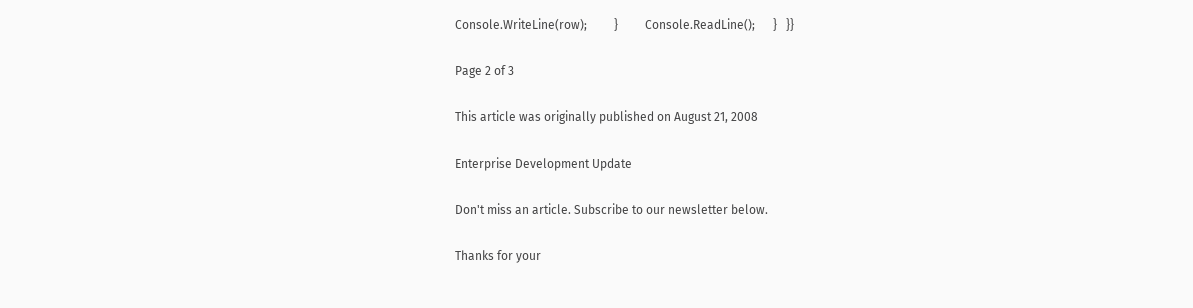Console.WriteLine(row);         }         Console.ReadLine();      }   }}

Page 2 of 3

This article was originally published on August 21, 2008

Enterprise Development Update

Don't miss an article. Subscribe to our newsletter below.

Thanks for your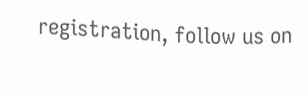registration, follow us on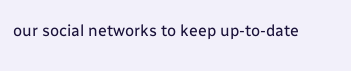our social networks to keep up-to-date